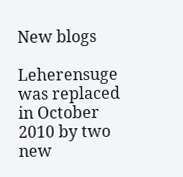New blogs

Leherensuge was replaced in October 2010 by two new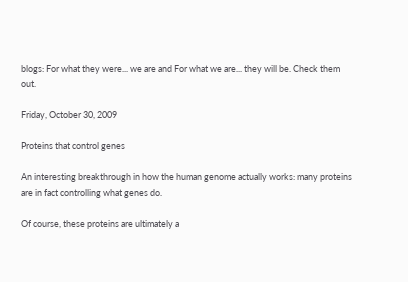blogs: For what they were... we are and For what we are... they will be. Check them out.

Friday, October 30, 2009

Proteins that control genes

An interesting breakthrough in how the human genome actually works: many proteins are in fact controlling what genes do.

Of course, these proteins are ultimately a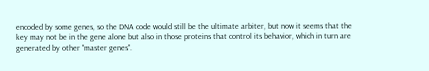encoded by some genes, so the DNA code would still be the ultimate arbiter, but now it seems that the key may not be in the gene alone but also in those proteins that control its behavior, which in turn are generated by other "master genes".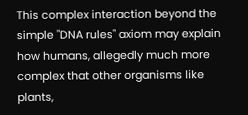This complex interaction beyond the simple "DNA rules" axiom may explain how humans, allegedly much more complex that other organisms like plants,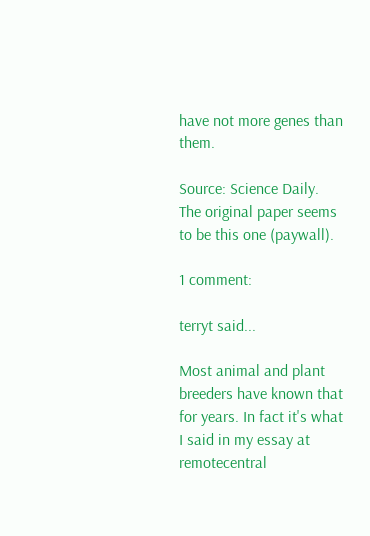have not more genes than them.

Source: Science Daily.
The original paper seems to be this one (paywall).

1 comment:

terryt said...

Most animal and plant breeders have known that for years. In fact it's what I said in my essay at remotecentral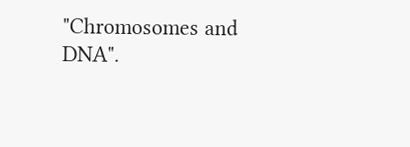"Chromosomes and DNA".